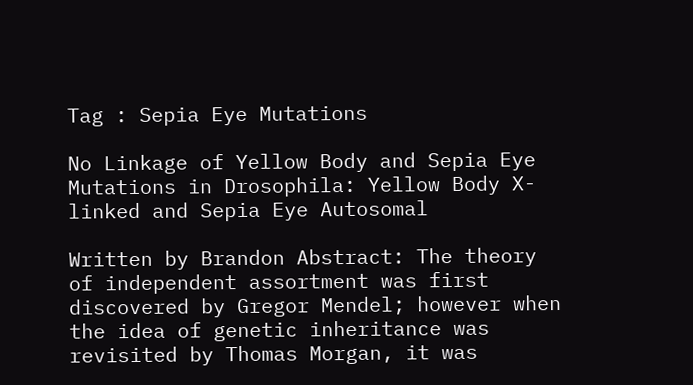Tag : Sepia Eye Mutations

No Linkage of Yellow Body and Sepia Eye Mutations in Drosophila: Yellow Body X-linked and Sepia Eye Autosomal

Written by Brandon Abstract: The theory of independent assortment was first discovered by Gregor Mendel; however when the idea of genetic inheritance was revisited by Thomas Morgan, it was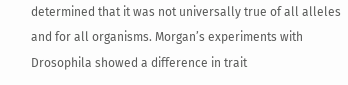determined that it was not universally true of all alleles and for all organisms. Morgan’s experiments with Drosophila showed a difference in trait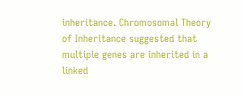inheritance. Chromosomal Theory of Inheritance suggested that multiple genes are inherited in a linked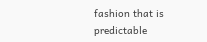fashion that is predictable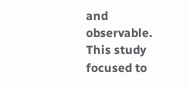and observable. This study focused to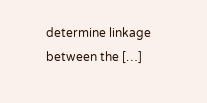determine linkage between the […]